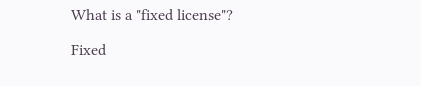What is a "fixed license"?

Fixed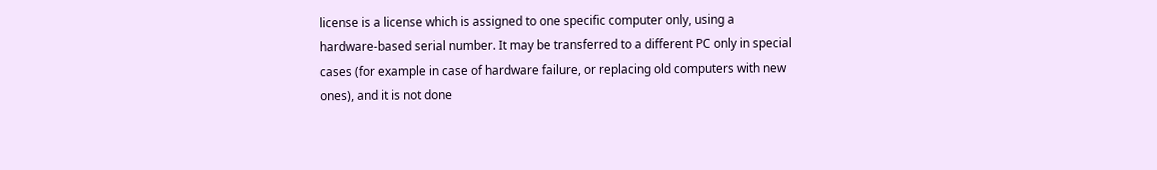license is a license which is assigned to one specific computer only, using a hardware-based serial number. It may be transferred to a different PC only in special cases (for example in case of hardware failure, or replacing old computers with new ones), and it is not done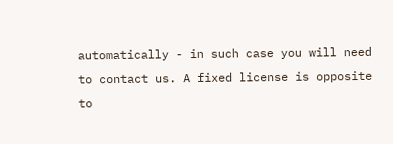automatically - in such case you will need to contact us. A fixed license is opposite to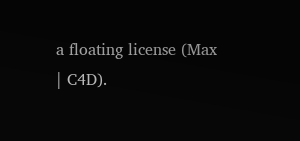a floating license (Max | C4D).